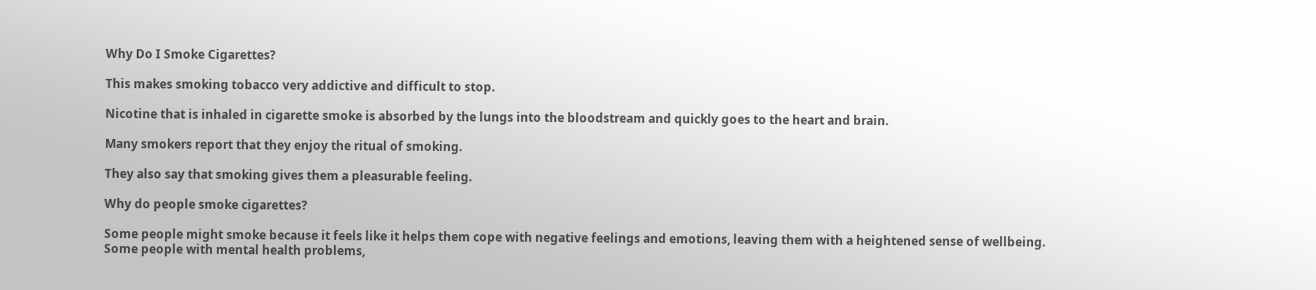Why Do I Smoke Cigarettes?

This makes smoking tobacco very addictive and difficult to stop.

Nicotine that is inhaled in cigarette smoke is absorbed by the lungs into the bloodstream and quickly goes to the heart and brain.

Many smokers report that they enjoy the ritual of smoking.

They also say that smoking gives them a pleasurable feeling.

Why do people smoke cigarettes?

Some people might smoke because it feels like it helps them cope with negative feelings and emotions, leaving them with a heightened sense of wellbeing. Some people with mental health problems,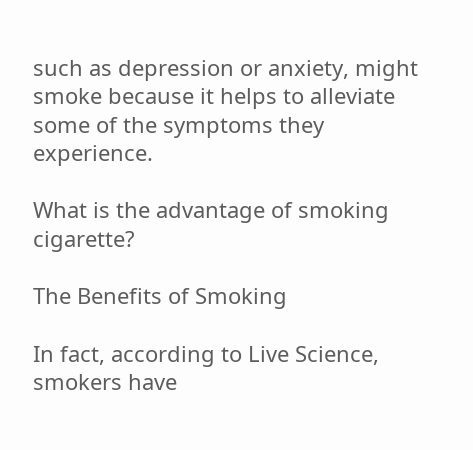such as depression or anxiety, might smoke because it helps to alleviate some of the symptoms they experience.

What is the advantage of smoking cigarette?

The Benefits of Smoking

In fact, according to Live Science, smokers have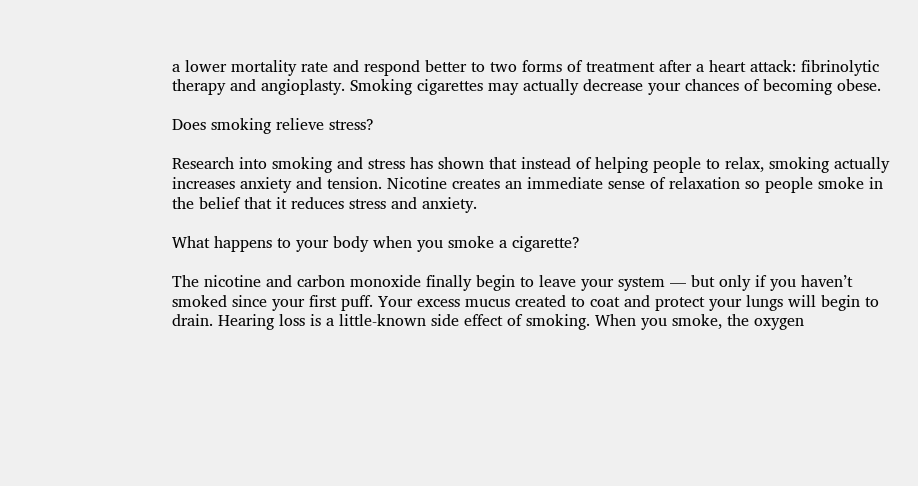a lower mortality rate and respond better to two forms of treatment after a heart attack: fibrinolytic therapy and angioplasty. Smoking cigarettes may actually decrease your chances of becoming obese.

Does smoking relieve stress?

Research into smoking and stress has shown that instead of helping people to relax, smoking actually increases anxiety and tension. Nicotine creates an immediate sense of relaxation so people smoke in the belief that it reduces stress and anxiety.

What happens to your body when you smoke a cigarette?

The nicotine and carbon monoxide finally begin to leave your system — but only if you haven’t smoked since your first puff. Your excess mucus created to coat and protect your lungs will begin to drain. Hearing loss is a little-known side effect of smoking. When you smoke, the oxygen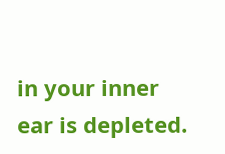in your inner ear is depleted.